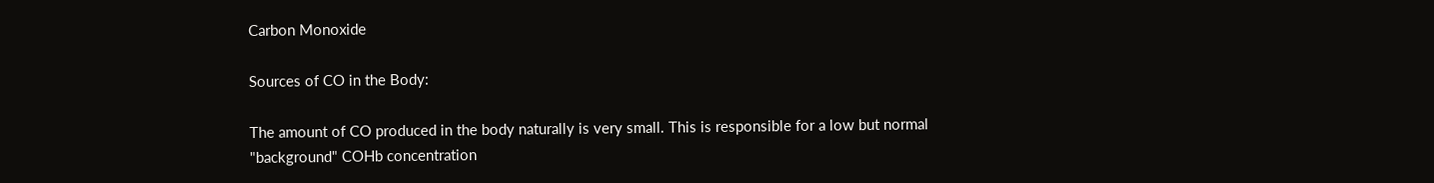Carbon Monoxide

Sources of CO in the Body:

The amount of CO produced in the body naturally is very small. This is responsible for a low but normal "background" COHb concentration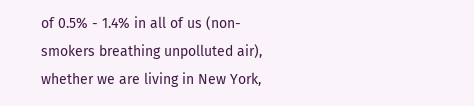of 0.5% - 1.4% in all of us (non-smokers breathing unpolluted air), whether we are living in New York,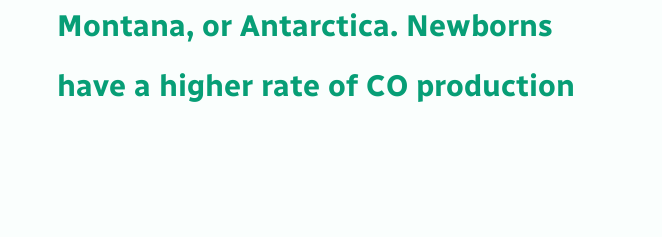Montana, or Antarctica. Newborns have a higher rate of CO production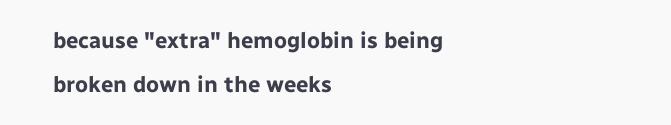because "extra" hemoglobin is being broken down in the weeks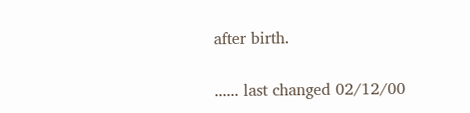after birth.

...... last changed 02/12/00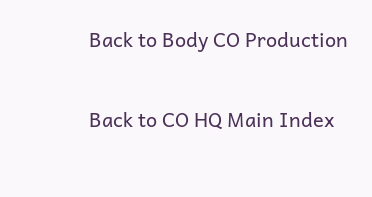Back to Body CO Production

Back to CO HQ Main Index